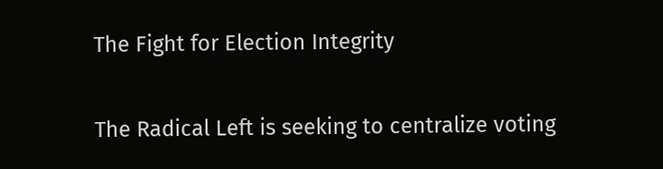The Fight for Election Integrity

The Radical Left is seeking to centralize voting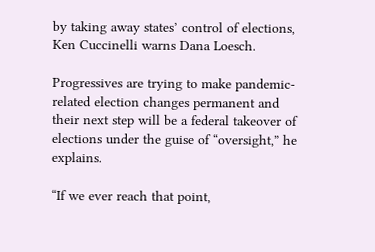by taking away states’ control of elections, Ken Cuccinelli warns Dana Loesch.

Progressives are trying to make pandemic-related election changes permanent and their next step will be a federal takeover of elections under the guise of “oversight,” he explains.

“If we ever reach that point,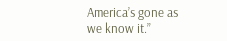America’s gone as we know it.”